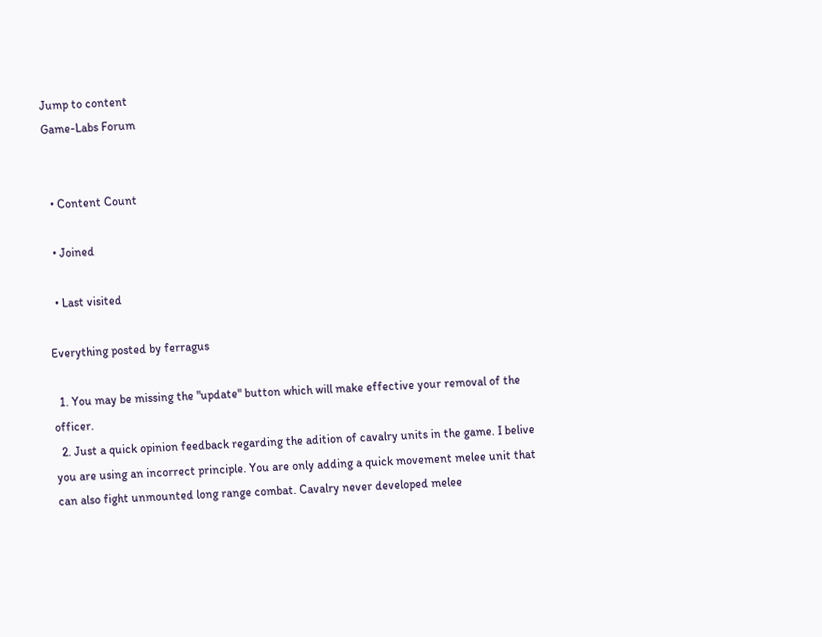Jump to content
Game-Labs Forum


  • Content Count

  • Joined

  • Last visited

Everything posted by ferragus

  1. You may be missing the "update" button which will make effective your removal of the officer.
  2. Just a quick opinion feedback regarding the adition of cavalry units in the game. I belive you are using an incorrect principle. You are only adding a quick movement melee unit that can also fight unmounted long range combat. Cavalry never developed melee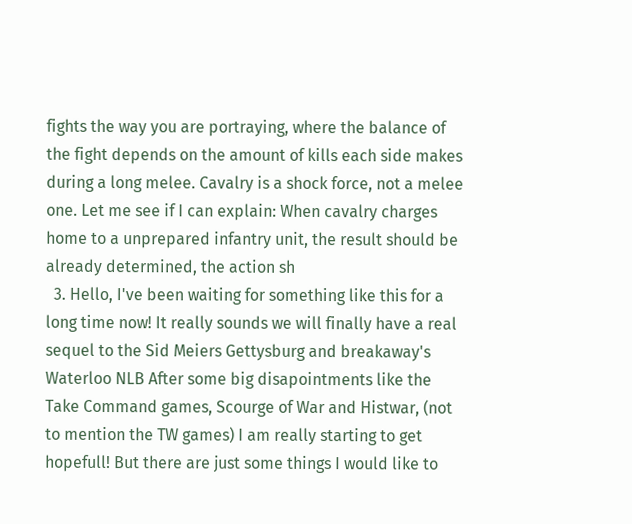fights the way you are portraying, where the balance of the fight depends on the amount of kills each side makes during a long melee. Cavalry is a shock force, not a melee one. Let me see if I can explain: When cavalry charges home to a unprepared infantry unit, the result should be already determined, the action sh
  3. Hello, I've been waiting for something like this for a long time now! It really sounds we will finally have a real sequel to the Sid Meiers Gettysburg and breakaway's Waterloo NLB After some big disapointments like the Take Command games, Scourge of War and Histwar, (not to mention the TW games) I am really starting to get hopefull! But there are just some things I would like to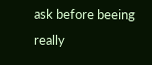ask before beeing really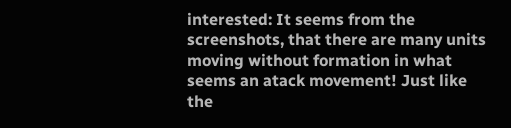interested: It seems from the screenshots, that there are many units moving without formation in what seems an atack movement! Just like the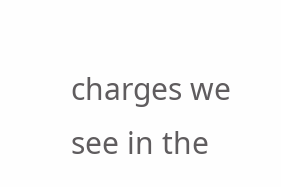charges we see in the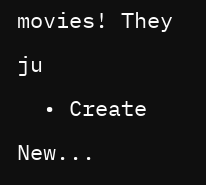movies! They ju
  • Create New...